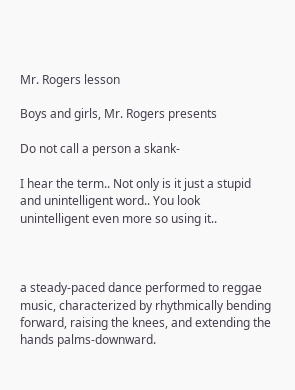Mr. Rogers lesson

Boys and girls, Mr. Rogers presents

Do not call a person a skank-

I hear the term.. Not only is it just a stupid and unintelligent word.. You look unintelligent even more so using it..



a steady-paced dance performed to reggae music, characterized by rhythmically bending forward, raising the knees, and extending the hands palms-downward.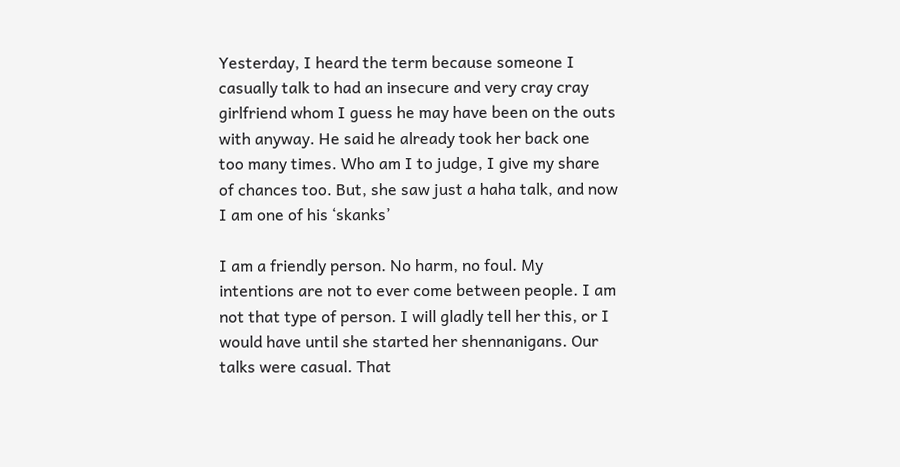Yesterday, I heard the term because someone I casually talk to had an insecure and very cray cray girlfriend whom I guess he may have been on the outs with anyway. He said he already took her back one too many times. Who am I to judge, I give my share of chances too. But, she saw just a haha talk, and now I am one of his ‘skanks’

I am a friendly person. No harm, no foul. My intentions are not to ever come between people. I am not that type of person. I will gladly tell her this, or I would have until she started her shennanigans. Our talks were casual. That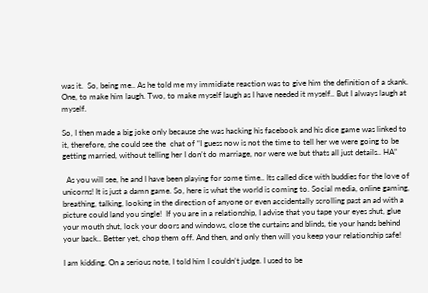was it.  So, being me.. As he told me my immidiate reaction was to give him the definition of a skank. One, to make him laugh. Two, to make myself laugh as I have needed it myself.. But I always laugh at myself.

So, I then made a big joke only because she was hacking his facebook and his dice game was linked to it, therefore, she could see the  chat of “I guess now is not the time to tell her we were going to be getting married, without telling her I don’t do marriage, nor were we but thats all just details.. HA”

  As you will see, he and I have been playing for some time.. Its called dice with buddies for the love of unicorns! It is just a damn game. So, here is what the world is coming to. Social media, online gaming, breathing, talking, looking in the direction of anyone or even accidentally scrolling past an ad with a picture could land you single!  If you are in a relationship, I advise that you tape your eyes shut, glue your mouth shut, lock your doors and windows, close the curtains and blinds, tie your hands behind your back.. Better yet, chop them off. And then, and only then will you keep your relationship safe!

I am kidding. On a serious note, I told him I couldn’t judge. I used to be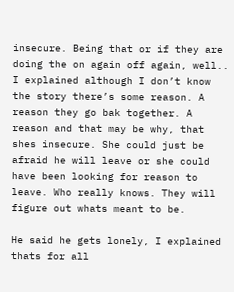insecure. Being that or if they are doing the on again off again, well.. I explained although I don’t know the story there’s some reason. A reason they go bak together. A reason and that may be why, that shes insecure. She could just be afraid he will leave or she could have been looking for reason to leave. Who really knows. They will figure out whats meant to be.

He said he gets lonely, I explained thats for all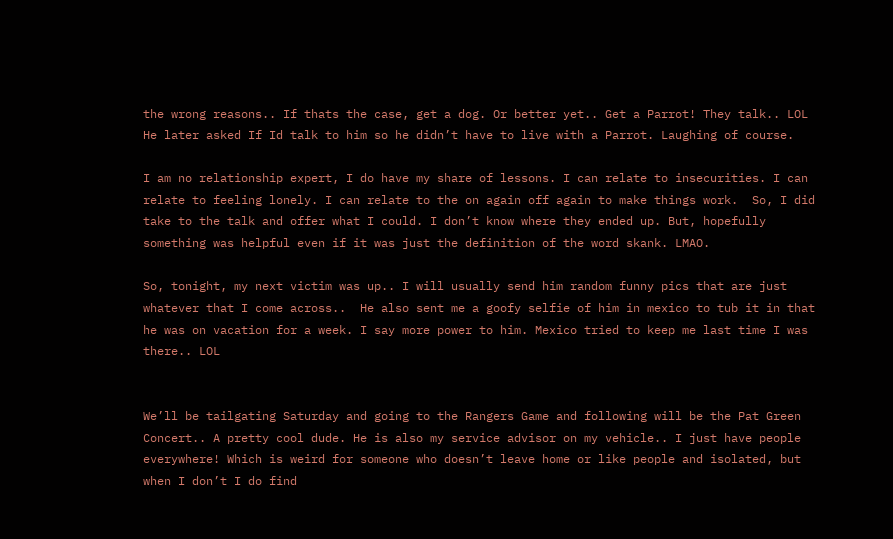the wrong reasons.. If thats the case, get a dog. Or better yet.. Get a Parrot! They talk.. LOL He later asked If Id talk to him so he didn’t have to live with a Parrot. Laughing of course.

I am no relationship expert, I do have my share of lessons. I can relate to insecurities. I can relate to feeling lonely. I can relate to the on again off again to make things work.  So, I did take to the talk and offer what I could. I don’t know where they ended up. But, hopefully something was helpful even if it was just the definition of the word skank. LMAO.

So, tonight, my next victim was up.. I will usually send him random funny pics that are just whatever that I come across..  He also sent me a goofy selfie of him in mexico to tub it in that he was on vacation for a week. I say more power to him. Mexico tried to keep me last time I was there.. LOL


We’ll be tailgating Saturday and going to the Rangers Game and following will be the Pat Green Concert.. A pretty cool dude. He is also my service advisor on my vehicle.. I just have people everywhere! Which is weird for someone who doesn’t leave home or like people and isolated, but when I don’t I do find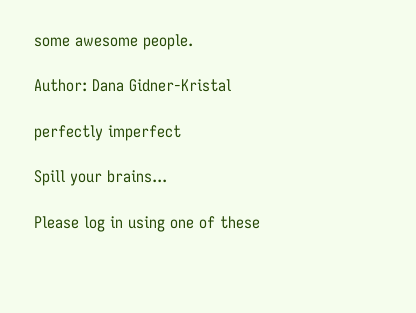some awesome people.

Author: Dana Gidner-Kristal

perfectly imperfect

Spill your brains...

Please log in using one of these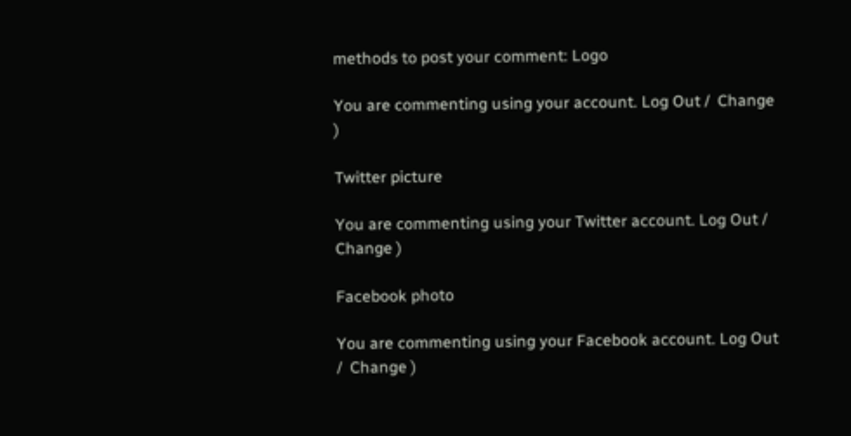methods to post your comment: Logo

You are commenting using your account. Log Out /  Change )

Twitter picture

You are commenting using your Twitter account. Log Out /  Change )

Facebook photo

You are commenting using your Facebook account. Log Out /  Change )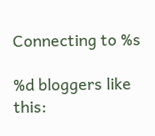Connecting to %s

%d bloggers like this: